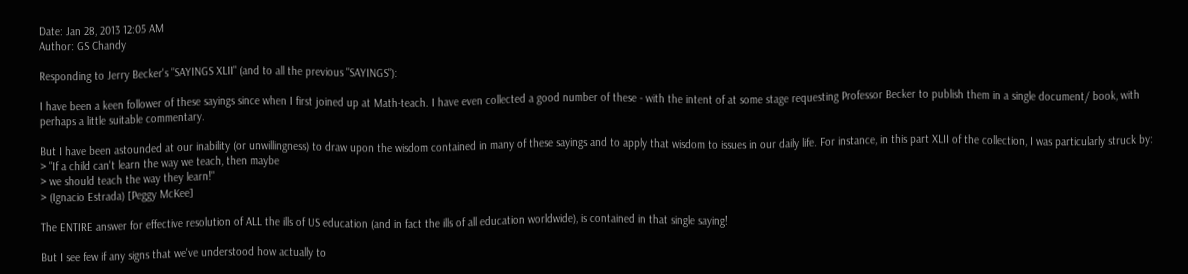Date: Jan 28, 2013 12:05 AM
Author: GS Chandy

Responding to Jerry Becker's "SAYINGS XLII" (and to all the previous "SAYINGS"):

I have been a keen follower of these sayings since when I first joined up at Math-teach. I have even collected a good number of these - with the intent of at some stage requesting Professor Becker to publish them in a single document/ book, with perhaps a little suitable commentary.

But I have been astounded at our inability (or unwillingness) to draw upon the wisdom contained in many of these sayings and to apply that wisdom to issues in our daily life. For instance, in this part XLII of the collection, I was particularly struck by:
> "If a child can't learn the way we teach, then maybe
> we should teach the way they learn!"
> (Ignacio Estrada) [Peggy McKee]

The ENTIRE answer for effective resolution of ALL the ills of US education (and in fact the ills of all education worldwide), is contained in that single saying!

But I see few if any signs that we've understood how actually to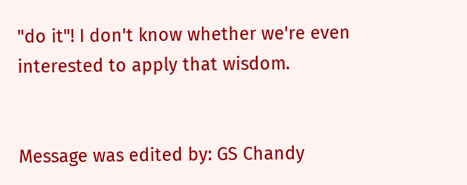"do it"! I don't know whether we're even interested to apply that wisdom.


Message was edited by: GS Chandy